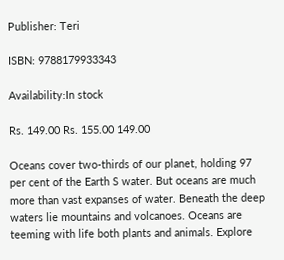Publisher: Teri

ISBN: 9788179933343

Availability:In stock

Rs. 149.00 Rs. 155.00 149.00

Oceans cover two-thirds of our planet, holding 97 per cent of the Earth S water. But oceans are much more than vast expanses of water. Beneath the deep waters lie mountains and volcanoes. Oceans are teeming with life both plants and animals. Explore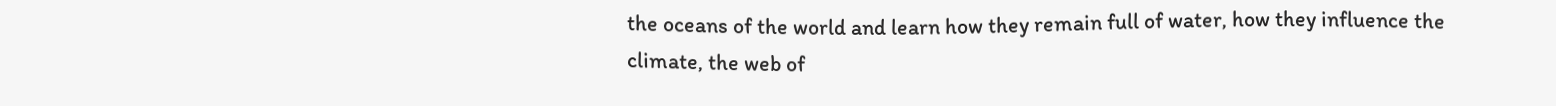the oceans of the world and learn how they remain full of water, how they influence the climate, the web of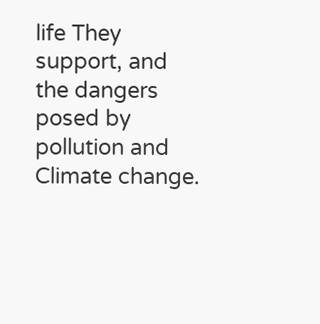life They support, and the dangers posed by pollution and Climate change.